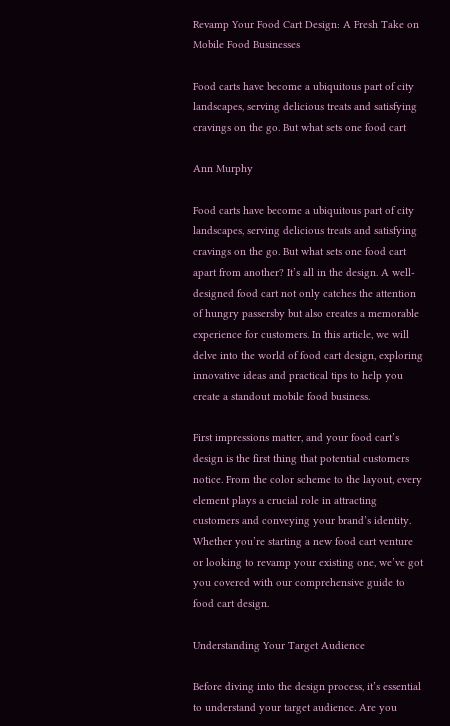Revamp Your Food Cart Design: A Fresh Take on Mobile Food Businesses

Food carts have become a ubiquitous part of city landscapes, serving delicious treats and satisfying cravings on the go. But what sets one food cart

Ann Murphy

Food carts have become a ubiquitous part of city landscapes, serving delicious treats and satisfying cravings on the go. But what sets one food cart apart from another? It’s all in the design. A well-designed food cart not only catches the attention of hungry passersby but also creates a memorable experience for customers. In this article, we will delve into the world of food cart design, exploring innovative ideas and practical tips to help you create a standout mobile food business.

First impressions matter, and your food cart’s design is the first thing that potential customers notice. From the color scheme to the layout, every element plays a crucial role in attracting customers and conveying your brand’s identity. Whether you’re starting a new food cart venture or looking to revamp your existing one, we’ve got you covered with our comprehensive guide to food cart design.

Understanding Your Target Audience

Before diving into the design process, it’s essential to understand your target audience. Are you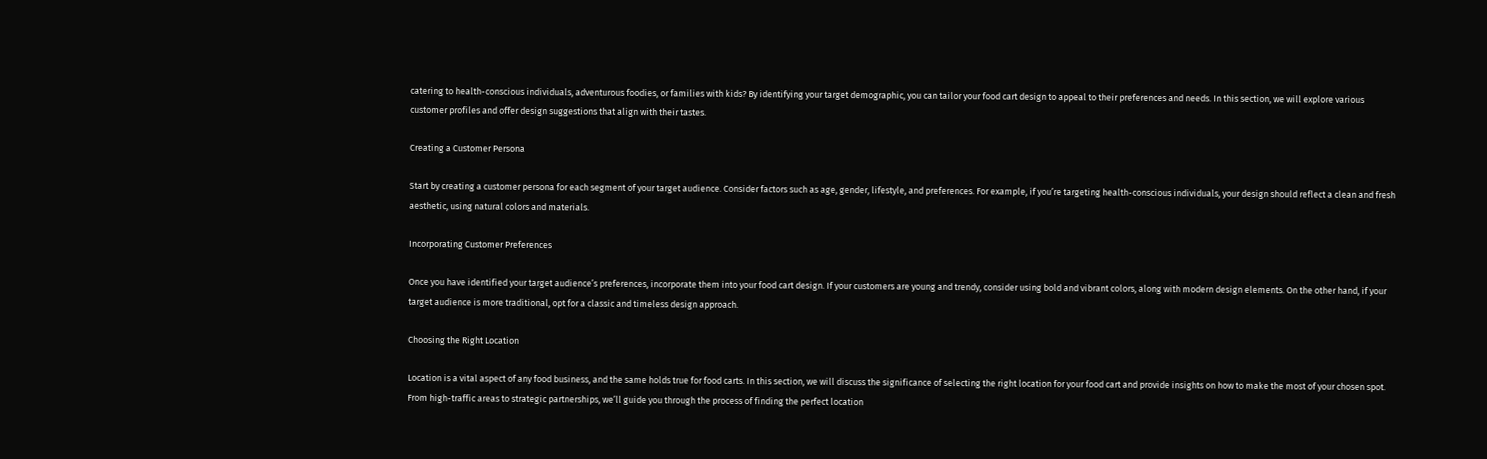catering to health-conscious individuals, adventurous foodies, or families with kids? By identifying your target demographic, you can tailor your food cart design to appeal to their preferences and needs. In this section, we will explore various customer profiles and offer design suggestions that align with their tastes.

Creating a Customer Persona

Start by creating a customer persona for each segment of your target audience. Consider factors such as age, gender, lifestyle, and preferences. For example, if you’re targeting health-conscious individuals, your design should reflect a clean and fresh aesthetic, using natural colors and materials.

Incorporating Customer Preferences

Once you have identified your target audience’s preferences, incorporate them into your food cart design. If your customers are young and trendy, consider using bold and vibrant colors, along with modern design elements. On the other hand, if your target audience is more traditional, opt for a classic and timeless design approach.

Choosing the Right Location

Location is a vital aspect of any food business, and the same holds true for food carts. In this section, we will discuss the significance of selecting the right location for your food cart and provide insights on how to make the most of your chosen spot. From high-traffic areas to strategic partnerships, we’ll guide you through the process of finding the perfect location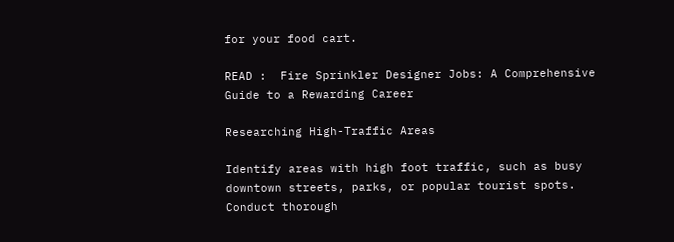for your food cart.

READ :  Fire Sprinkler Designer Jobs: A Comprehensive Guide to a Rewarding Career

Researching High-Traffic Areas

Identify areas with high foot traffic, such as busy downtown streets, parks, or popular tourist spots. Conduct thorough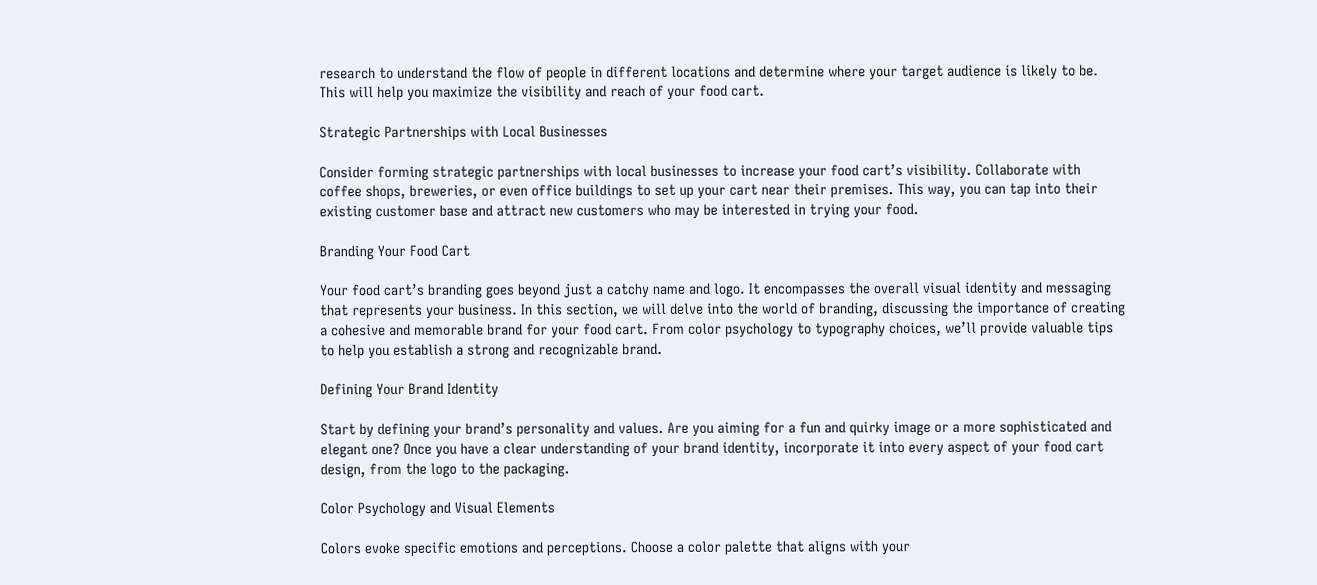research to understand the flow of people in different locations and determine where your target audience is likely to be. This will help you maximize the visibility and reach of your food cart.

Strategic Partnerships with Local Businesses

Consider forming strategic partnerships with local businesses to increase your food cart’s visibility. Collaborate with coffee shops, breweries, or even office buildings to set up your cart near their premises. This way, you can tap into their existing customer base and attract new customers who may be interested in trying your food.

Branding Your Food Cart

Your food cart’s branding goes beyond just a catchy name and logo. It encompasses the overall visual identity and messaging that represents your business. In this section, we will delve into the world of branding, discussing the importance of creating a cohesive and memorable brand for your food cart. From color psychology to typography choices, we’ll provide valuable tips to help you establish a strong and recognizable brand.

Defining Your Brand Identity

Start by defining your brand’s personality and values. Are you aiming for a fun and quirky image or a more sophisticated and elegant one? Once you have a clear understanding of your brand identity, incorporate it into every aspect of your food cart design, from the logo to the packaging.

Color Psychology and Visual Elements

Colors evoke specific emotions and perceptions. Choose a color palette that aligns with your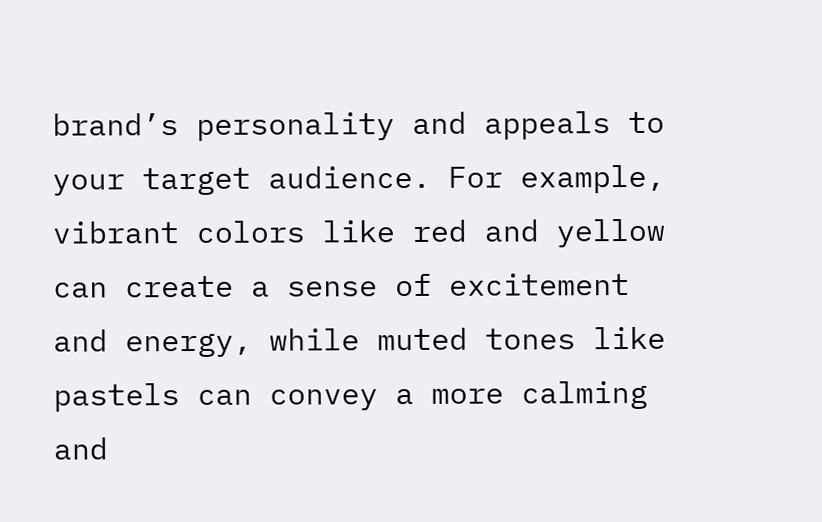brand’s personality and appeals to your target audience. For example, vibrant colors like red and yellow can create a sense of excitement and energy, while muted tones like pastels can convey a more calming and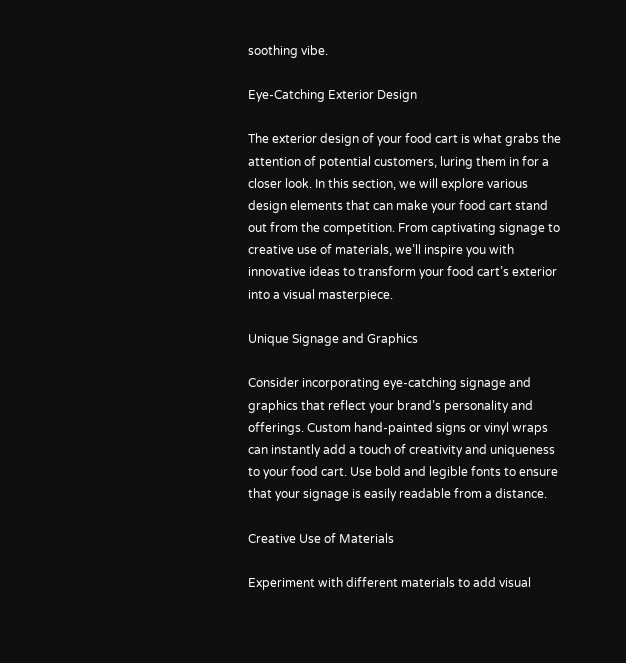soothing vibe.

Eye-Catching Exterior Design

The exterior design of your food cart is what grabs the attention of potential customers, luring them in for a closer look. In this section, we will explore various design elements that can make your food cart stand out from the competition. From captivating signage to creative use of materials, we’ll inspire you with innovative ideas to transform your food cart’s exterior into a visual masterpiece.

Unique Signage and Graphics

Consider incorporating eye-catching signage and graphics that reflect your brand’s personality and offerings. Custom hand-painted signs or vinyl wraps can instantly add a touch of creativity and uniqueness to your food cart. Use bold and legible fonts to ensure that your signage is easily readable from a distance.

Creative Use of Materials

Experiment with different materials to add visual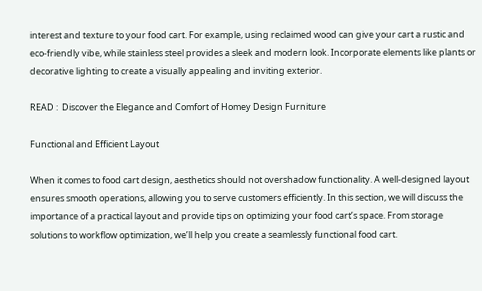interest and texture to your food cart. For example, using reclaimed wood can give your cart a rustic and eco-friendly vibe, while stainless steel provides a sleek and modern look. Incorporate elements like plants or decorative lighting to create a visually appealing and inviting exterior.

READ :  Discover the Elegance and Comfort of Homey Design Furniture

Functional and Efficient Layout

When it comes to food cart design, aesthetics should not overshadow functionality. A well-designed layout ensures smooth operations, allowing you to serve customers efficiently. In this section, we will discuss the importance of a practical layout and provide tips on optimizing your food cart’s space. From storage solutions to workflow optimization, we’ll help you create a seamlessly functional food cart.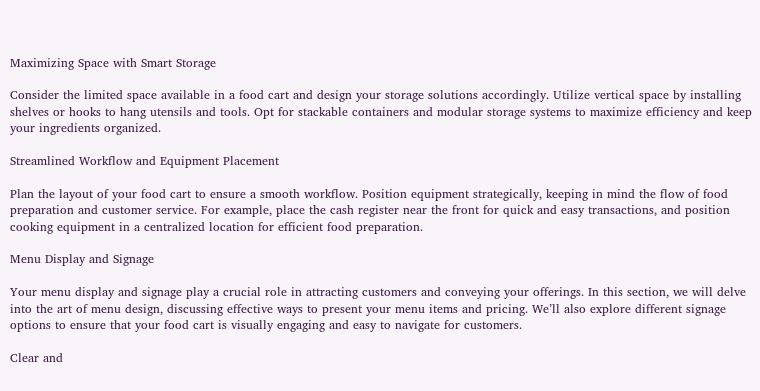Maximizing Space with Smart Storage

Consider the limited space available in a food cart and design your storage solutions accordingly. Utilize vertical space by installing shelves or hooks to hang utensils and tools. Opt for stackable containers and modular storage systems to maximize efficiency and keep your ingredients organized.

Streamlined Workflow and Equipment Placement

Plan the layout of your food cart to ensure a smooth workflow. Position equipment strategically, keeping in mind the flow of food preparation and customer service. For example, place the cash register near the front for quick and easy transactions, and position cooking equipment in a centralized location for efficient food preparation.

Menu Display and Signage

Your menu display and signage play a crucial role in attracting customers and conveying your offerings. In this section, we will delve into the art of menu design, discussing effective ways to present your menu items and pricing. We’ll also explore different signage options to ensure that your food cart is visually engaging and easy to navigate for customers.

Clear and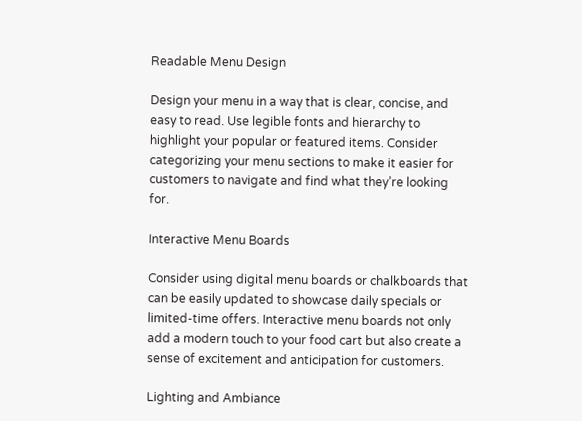Readable Menu Design

Design your menu in a way that is clear, concise, and easy to read. Use legible fonts and hierarchy to highlight your popular or featured items. Consider categorizing your menu sections to make it easier for customers to navigate and find what they’re looking for.

Interactive Menu Boards

Consider using digital menu boards or chalkboards that can be easily updated to showcase daily specials or limited-time offers. Interactive menu boards not only add a modern touch to your food cart but also create a sense of excitement and anticipation for customers.

Lighting and Ambiance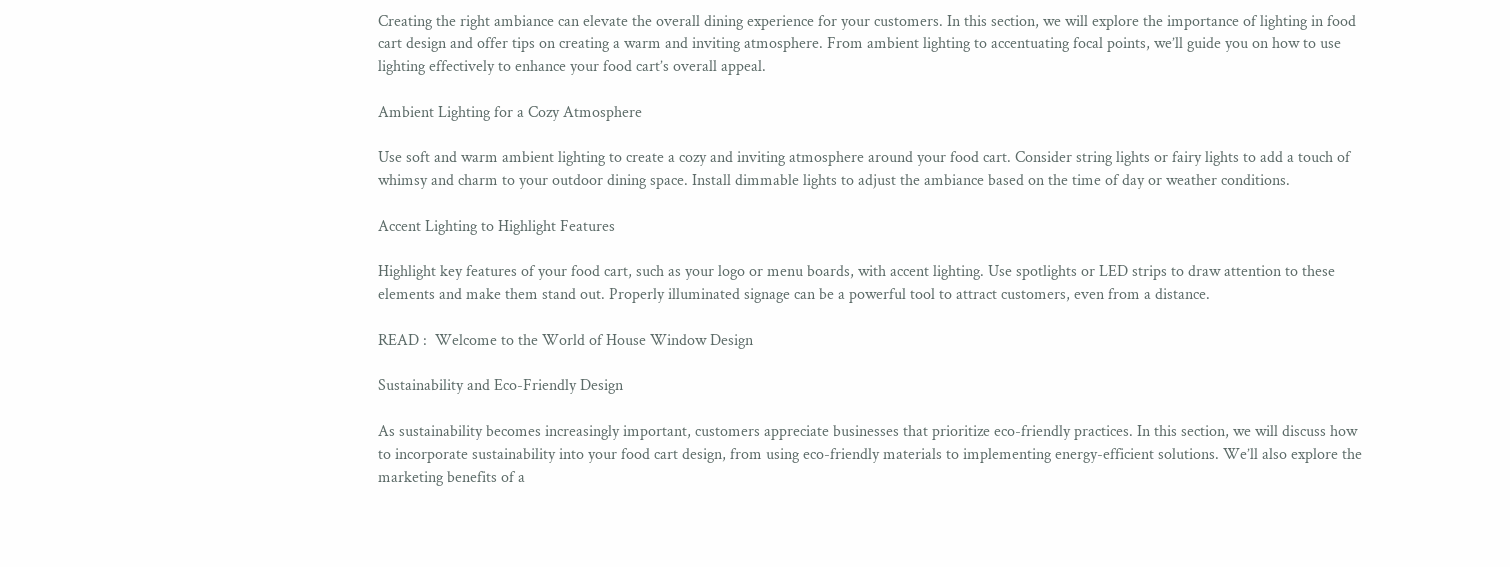Creating the right ambiance can elevate the overall dining experience for your customers. In this section, we will explore the importance of lighting in food cart design and offer tips on creating a warm and inviting atmosphere. From ambient lighting to accentuating focal points, we’ll guide you on how to use lighting effectively to enhance your food cart’s overall appeal.

Ambient Lighting for a Cozy Atmosphere

Use soft and warm ambient lighting to create a cozy and inviting atmosphere around your food cart. Consider string lights or fairy lights to add a touch of whimsy and charm to your outdoor dining space. Install dimmable lights to adjust the ambiance based on the time of day or weather conditions.

Accent Lighting to Highlight Features

Highlight key features of your food cart, such as your logo or menu boards, with accent lighting. Use spotlights or LED strips to draw attention to these elements and make them stand out. Properly illuminated signage can be a powerful tool to attract customers, even from a distance.

READ :  Welcome to the World of House Window Design

Sustainability and Eco-Friendly Design

As sustainability becomes increasingly important, customers appreciate businesses that prioritize eco-friendly practices. In this section, we will discuss how to incorporate sustainability into your food cart design, from using eco-friendly materials to implementing energy-efficient solutions. We’ll also explore the marketing benefits of a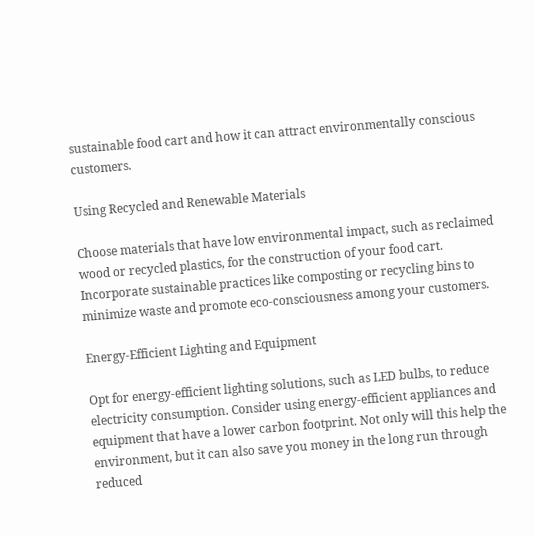sustainable food cart and how it can attract environmentally conscious customers.

Using Recycled and Renewable Materials

Choose materials that have low environmental impact, such as reclaimed wood or recycled plastics, for the construction of your food cart. Incorporate sustainable practices like composting or recycling bins to minimize waste and promote eco-consciousness among your customers.

Energy-Efficient Lighting and Equipment

Opt for energy-efficient lighting solutions, such as LED bulbs, to reduce electricity consumption. Consider using energy-efficient appliances and equipment that have a lower carbon footprint. Not only will this help the environment, but it can also save you money in the long run through reduced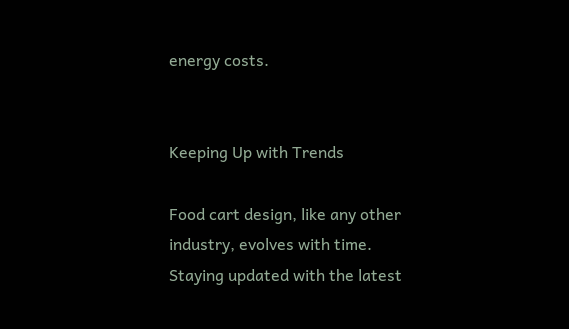energy costs.


Keeping Up with Trends

Food cart design, like any other industry, evolves with time. Staying updated with the latest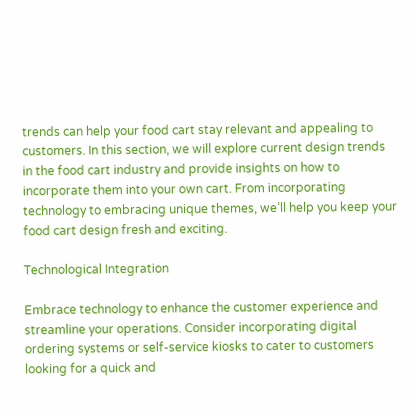trends can help your food cart stay relevant and appealing to customers. In this section, we will explore current design trends in the food cart industry and provide insights on how to incorporate them into your own cart. From incorporating technology to embracing unique themes, we’ll help you keep your food cart design fresh and exciting.

Technological Integration

Embrace technology to enhance the customer experience and streamline your operations. Consider incorporating digital ordering systems or self-service kiosks to cater to customers looking for a quick and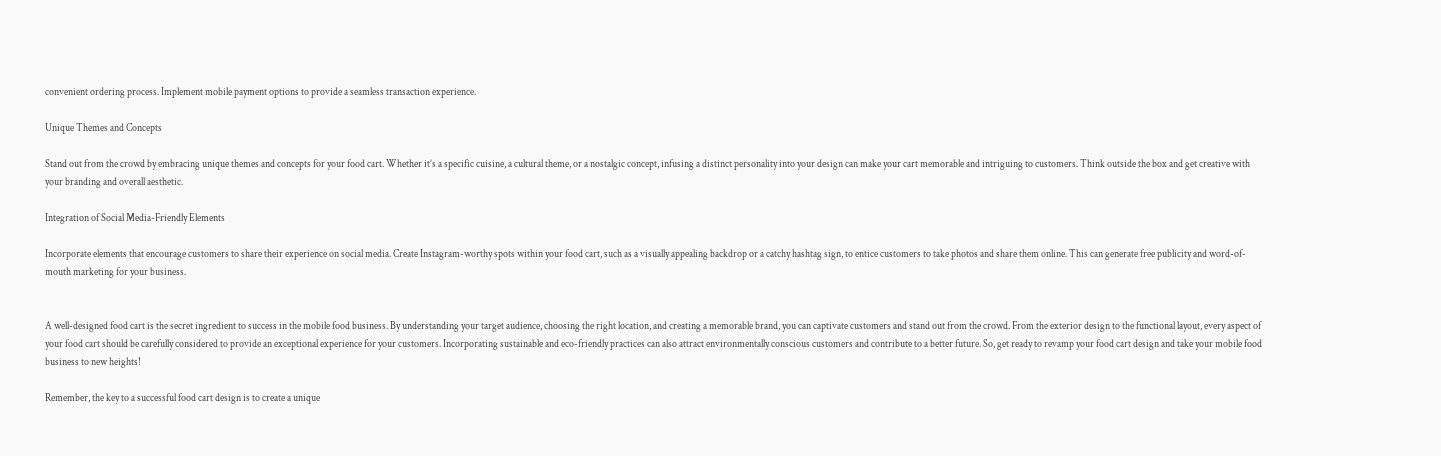convenient ordering process. Implement mobile payment options to provide a seamless transaction experience.

Unique Themes and Concepts

Stand out from the crowd by embracing unique themes and concepts for your food cart. Whether it’s a specific cuisine, a cultural theme, or a nostalgic concept, infusing a distinct personality into your design can make your cart memorable and intriguing to customers. Think outside the box and get creative with your branding and overall aesthetic.

Integration of Social Media-Friendly Elements

Incorporate elements that encourage customers to share their experience on social media. Create Instagram-worthy spots within your food cart, such as a visually appealing backdrop or a catchy hashtag sign, to entice customers to take photos and share them online. This can generate free publicity and word-of-mouth marketing for your business.


A well-designed food cart is the secret ingredient to success in the mobile food business. By understanding your target audience, choosing the right location, and creating a memorable brand, you can captivate customers and stand out from the crowd. From the exterior design to the functional layout, every aspect of your food cart should be carefully considered to provide an exceptional experience for your customers. Incorporating sustainable and eco-friendly practices can also attract environmentally conscious customers and contribute to a better future. So, get ready to revamp your food cart design and take your mobile food business to new heights!

Remember, the key to a successful food cart design is to create a unique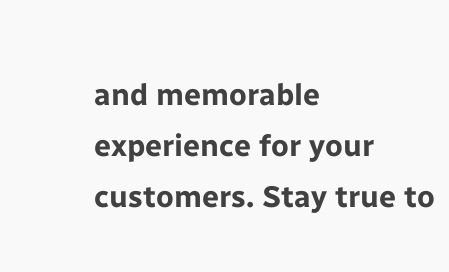and memorable experience for your customers. Stay true to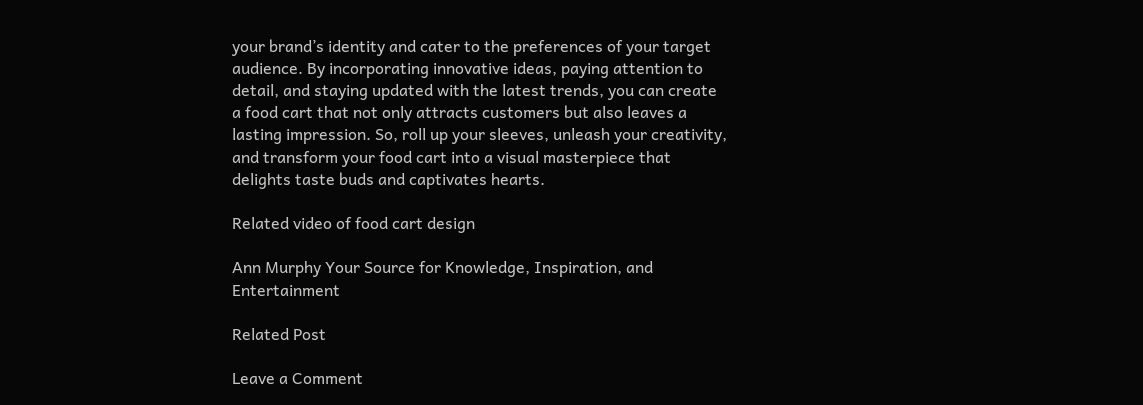your brand’s identity and cater to the preferences of your target audience. By incorporating innovative ideas, paying attention to detail, and staying updated with the latest trends, you can create a food cart that not only attracts customers but also leaves a lasting impression. So, roll up your sleeves, unleash your creativity, and transform your food cart into a visual masterpiece that delights taste buds and captivates hearts.

Related video of food cart design

Ann Murphy Your Source for Knowledge, Inspiration, and Entertainment

Related Post

Leave a Comment